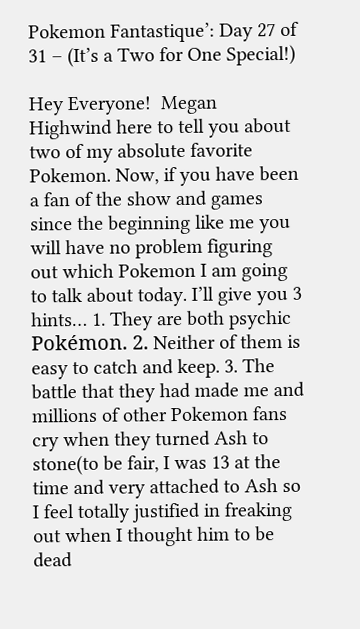Pokemon Fantastique’: Day 27 of 31 – (It’s a Two for One Special!)

Hey Everyone!  Megan Highwind here to tell you about two of my absolute favorite Pokemon. Now, if you have been a fan of the show and games since the beginning like me you will have no problem figuring out which Pokemon I am going to talk about today. I’ll give you 3 hints… 1. They are both psychic Pokémon. 2. Neither of them is easy to catch and keep. 3. The battle that they had made me and millions of other Pokemon fans cry when they turned Ash to stone(to be fair, I was 13 at the time and very attached to Ash so I feel totally justified in freaking out when I thought him to be dead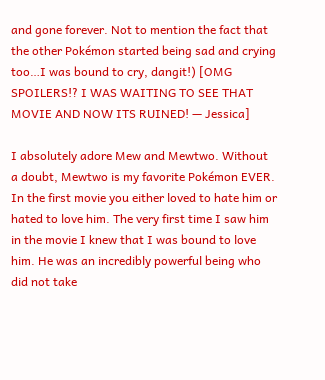and gone forever. Not to mention the fact that the other Pokémon started being sad and crying too…I was bound to cry, dangit!) [OMG SPOILERS!? I WAS WAITING TO SEE THAT MOVIE AND NOW ITS RUINED! — Jessica]

I absolutely adore Mew and Mewtwo. Without a doubt, Mewtwo is my favorite Pokémon EVER. In the first movie you either loved to hate him or hated to love him. The very first time I saw him in the movie I knew that I was bound to love him. He was an incredibly powerful being who did not take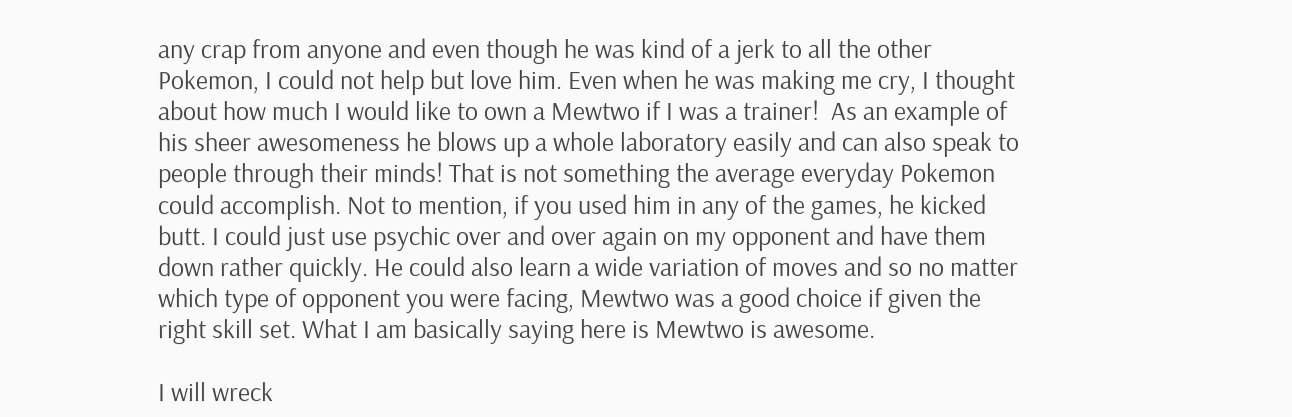any crap from anyone and even though he was kind of a jerk to all the other Pokemon, I could not help but love him. Even when he was making me cry, I thought about how much I would like to own a Mewtwo if I was a trainer!  As an example of his sheer awesomeness he blows up a whole laboratory easily and can also speak to people through their minds! That is not something the average everyday Pokemon could accomplish. Not to mention, if you used him in any of the games, he kicked butt. I could just use psychic over and over again on my opponent and have them down rather quickly. He could also learn a wide variation of moves and so no matter which type of opponent you were facing, Mewtwo was a good choice if given the right skill set. What I am basically saying here is Mewtwo is awesome.

I will wreck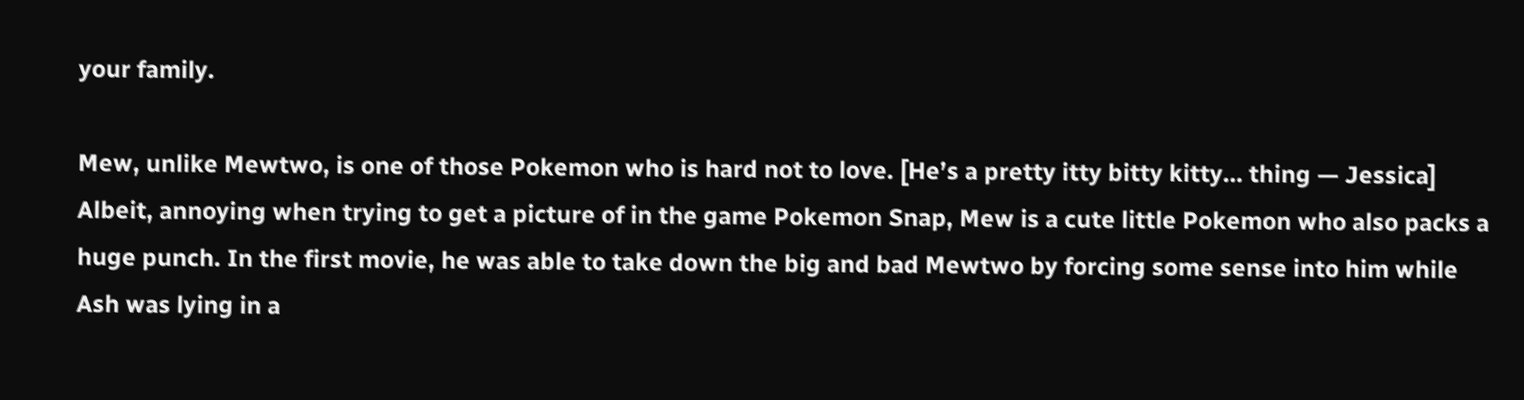your family.

Mew, unlike Mewtwo, is one of those Pokemon who is hard not to love. [He’s a pretty itty bitty kitty… thing — Jessica] Albeit, annoying when trying to get a picture of in the game Pokemon Snap, Mew is a cute little Pokemon who also packs a huge punch. In the first movie, he was able to take down the big and bad Mewtwo by forcing some sense into him while Ash was lying in a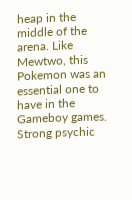heap in the middle of the arena. Like Mewtwo, this Pokemon was an essential one to have in the Gameboy games. Strong psychic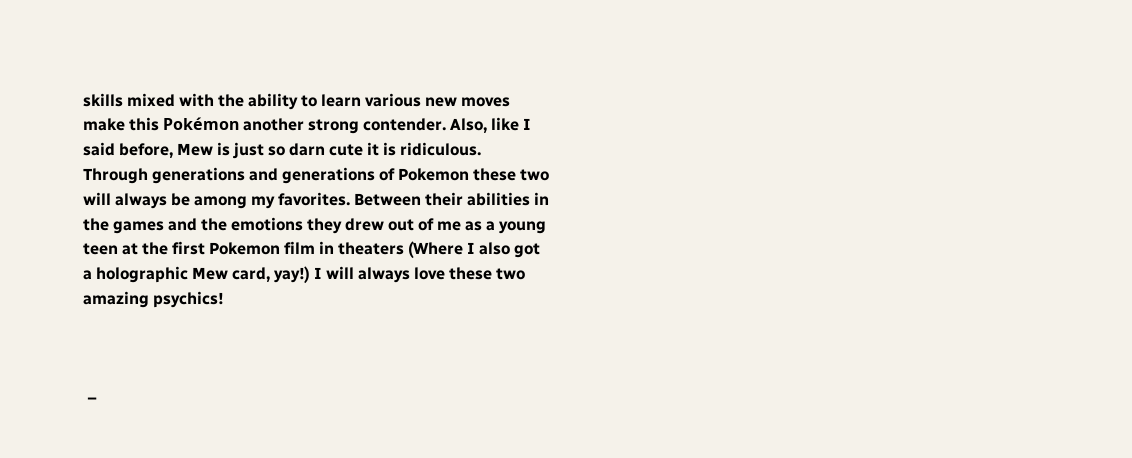skills mixed with the ability to learn various new moves make this Pokémon another strong contender. Also, like I said before, Mew is just so darn cute it is ridiculous.  Through generations and generations of Pokemon these two will always be among my favorites. Between their abilities in the games and the emotions they drew out of me as a young teen at the first Pokemon film in theaters (Where I also got a holographic Mew card, yay!) I will always love these two amazing psychics!



 –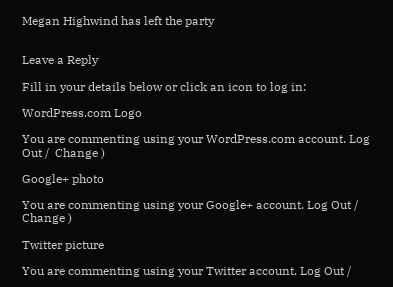Megan Highwind has left the party


Leave a Reply

Fill in your details below or click an icon to log in:

WordPress.com Logo

You are commenting using your WordPress.com account. Log Out /  Change )

Google+ photo

You are commenting using your Google+ account. Log Out /  Change )

Twitter picture

You are commenting using your Twitter account. Log Out /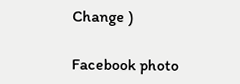Change )

Facebook photo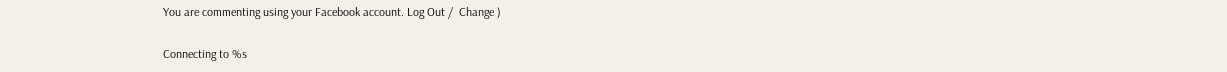You are commenting using your Facebook account. Log Out /  Change )

Connecting to %s